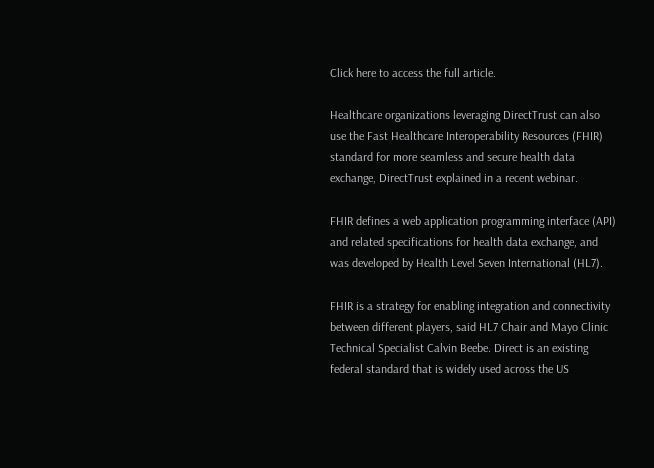Click here to access the full article.

Healthcare organizations leveraging DirectTrust can also use the Fast Healthcare Interoperability Resources (FHIR) standard for more seamless and secure health data exchange, DirectTrust explained in a recent webinar.

FHIR defines a web application programming interface (API) and related specifications for health data exchange, and was developed by Health Level Seven International (HL7).

FHIR is a strategy for enabling integration and connectivity between different players, said HL7 Chair and Mayo Clinic Technical Specialist Calvin Beebe. Direct is an existing federal standard that is widely used across the US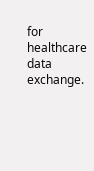for healthcare data exchange.